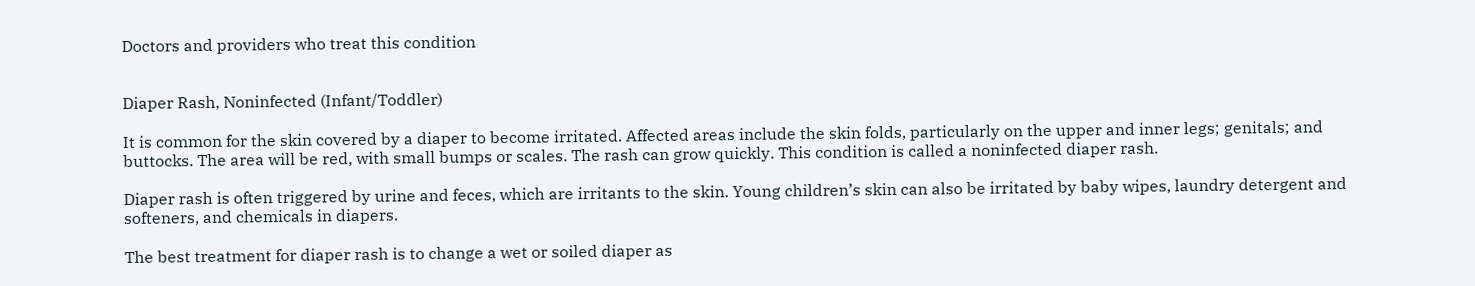Doctors and providers who treat this condition


Diaper Rash, Noninfected (Infant/Toddler)

It is common for the skin covered by a diaper to become irritated. Affected areas include the skin folds, particularly on the upper and inner legs; genitals; and buttocks. The area will be red, with small bumps or scales. The rash can grow quickly. This condition is called a noninfected diaper rash.

Diaper rash is often triggered by urine and feces, which are irritants to the skin. Young children’s skin can also be irritated by baby wipes, laundry detergent and softeners, and chemicals in diapers.

The best treatment for diaper rash is to change a wet or soiled diaper as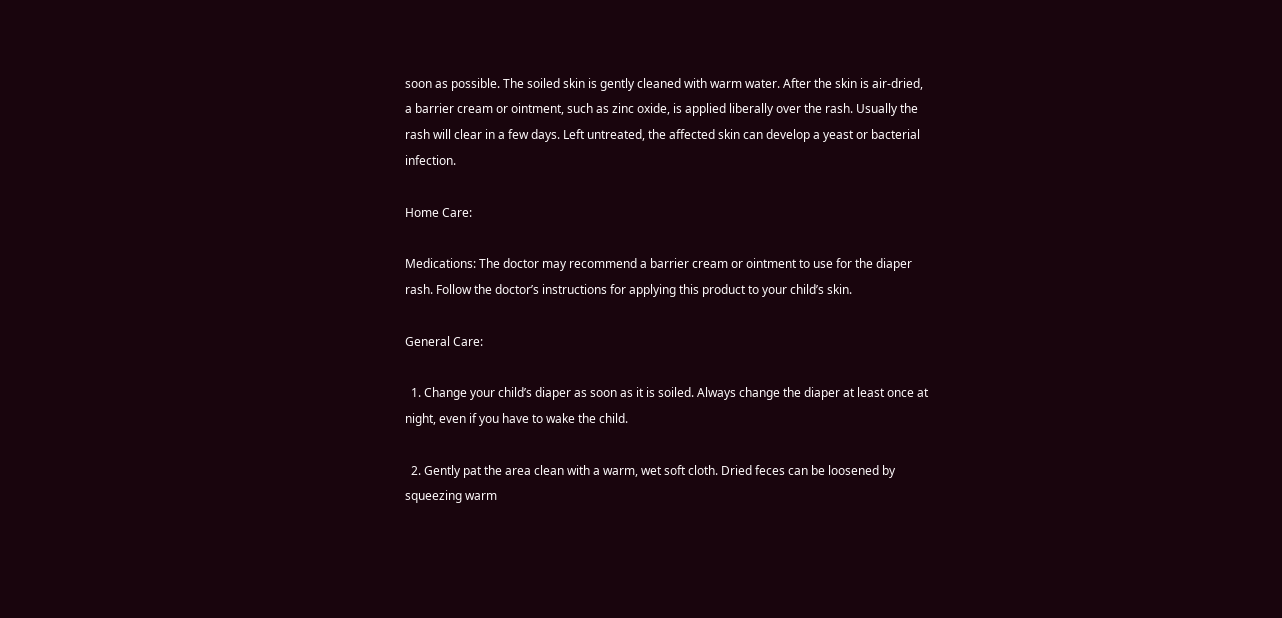soon as possible. The soiled skin is gently cleaned with warm water. After the skin is air-dried, a barrier cream or ointment, such as zinc oxide, is applied liberally over the rash. Usually the rash will clear in a few days. Left untreated, the affected skin can develop a yeast or bacterial infection.

Home Care:

Medications: The doctor may recommend a barrier cream or ointment to use for the diaper rash. Follow the doctor’s instructions for applying this product to your child’s skin.

General Care:

  1. Change your child’s diaper as soon as it is soiled. Always change the diaper at least once at night, even if you have to wake the child.

  2. Gently pat the area clean with a warm, wet soft cloth. Dried feces can be loosened by squeezing warm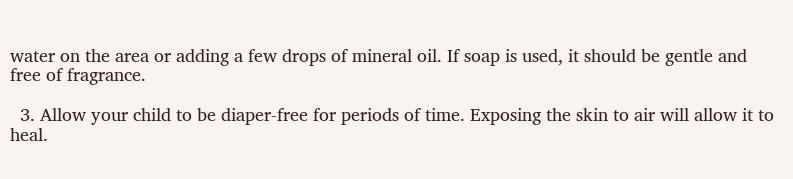water on the area or adding a few drops of mineral oil. If soap is used, it should be gentle and free of fragrance.

  3. Allow your child to be diaper-free for periods of time. Exposing the skin to air will allow it to heal.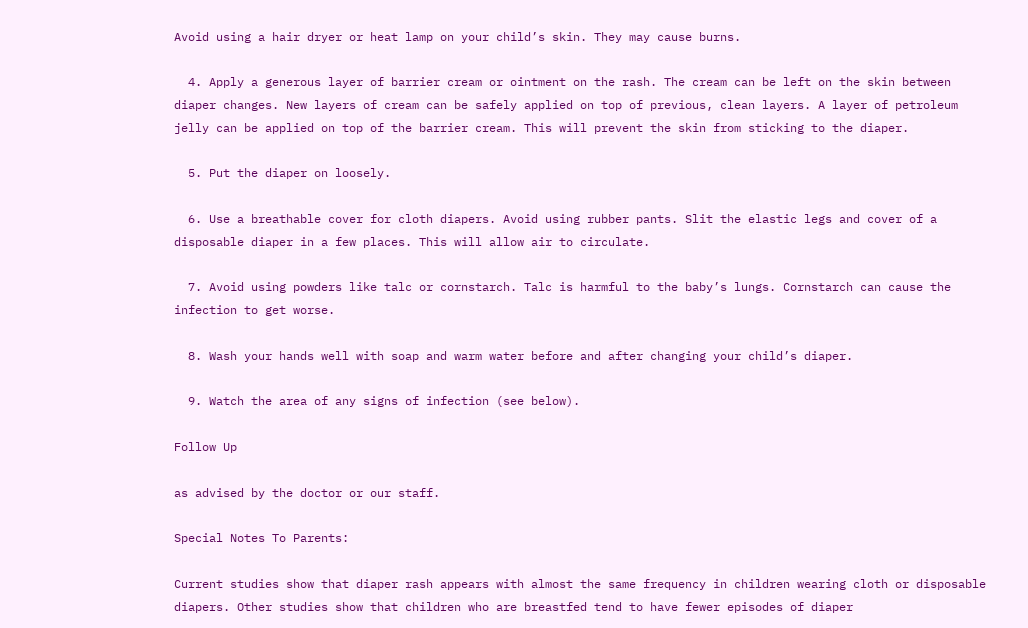Avoid using a hair dryer or heat lamp on your child’s skin. They may cause burns.

  4. Apply a generous layer of barrier cream or ointment on the rash. The cream can be left on the skin between diaper changes. New layers of cream can be safely applied on top of previous, clean layers. A layer of petroleum jelly can be applied on top of the barrier cream. This will prevent the skin from sticking to the diaper.

  5. Put the diaper on loosely.

  6. Use a breathable cover for cloth diapers. Avoid using rubber pants. Slit the elastic legs and cover of a disposable diaper in a few places. This will allow air to circulate.

  7. Avoid using powders like talc or cornstarch. Talc is harmful to the baby’s lungs. Cornstarch can cause the infection to get worse.

  8. Wash your hands well with soap and warm water before and after changing your child’s diaper.

  9. Watch the area of any signs of infection (see below).

Follow Up

as advised by the doctor or our staff.

Special Notes To Parents:

Current studies show that diaper rash appears with almost the same frequency in children wearing cloth or disposable diapers. Other studies show that children who are breastfed tend to have fewer episodes of diaper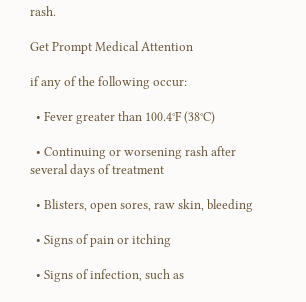rash.

Get Prompt Medical Attention

if any of the following occur:

  • Fever greater than 100.4°F (38°C)

  • Continuing or worsening rash after several days of treatment

  • Blisters, open sores, raw skin, bleeding

  • Signs of pain or itching

  • Signs of infection, such as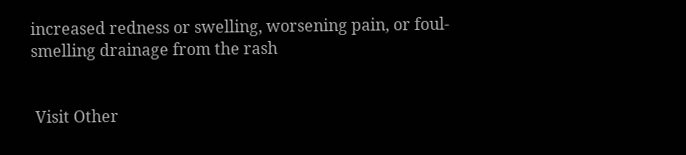increased redness or swelling, worsening pain, or foul-smelling drainage from the rash


 Visit Other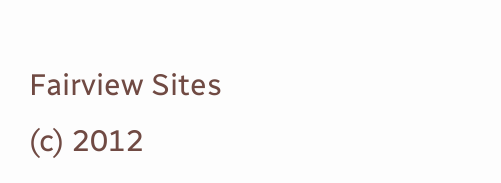Fairview Sites
(c) 2012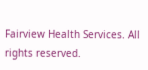Fairview Health Services. All rights reserved.